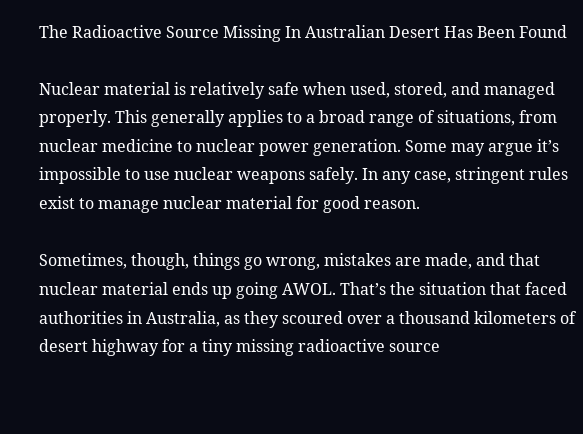The Radioactive Source Missing In Australian Desert Has Been Found

Nuclear material is relatively safe when used, stored, and managed properly. This generally applies to a broad range of situations, from nuclear medicine to nuclear power generation. Some may argue it’s impossible to use nuclear weapons safely. In any case, stringent rules exist to manage nuclear material for good reason.

Sometimes, though, things go wrong, mistakes are made, and that nuclear material ends up going AWOL. That’s the situation that faced authorities in Australia, as they scoured over a thousand kilometers of desert highway for a tiny missing radioactive source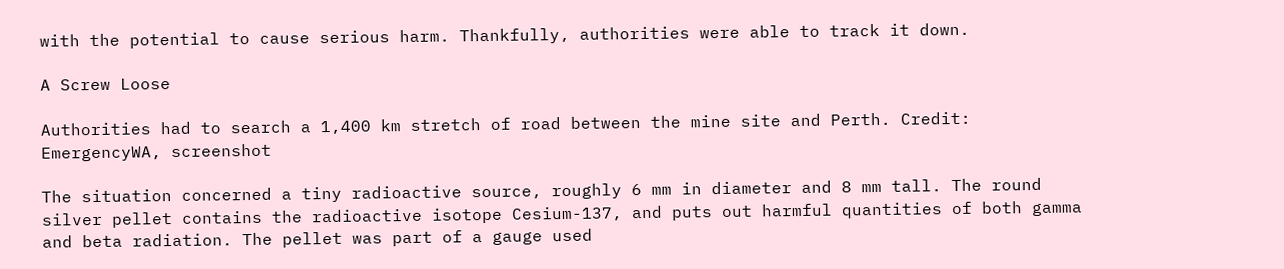with the potential to cause serious harm. Thankfully, authorities were able to track it down.

A Screw Loose

Authorities had to search a 1,400 km stretch of road between the mine site and Perth. Credit: EmergencyWA, screenshot

The situation concerned a tiny radioactive source, roughly 6 mm in diameter and 8 mm tall. The round silver pellet contains the radioactive isotope Cesium-137, and puts out harmful quantities of both gamma and beta radiation. The pellet was part of a gauge used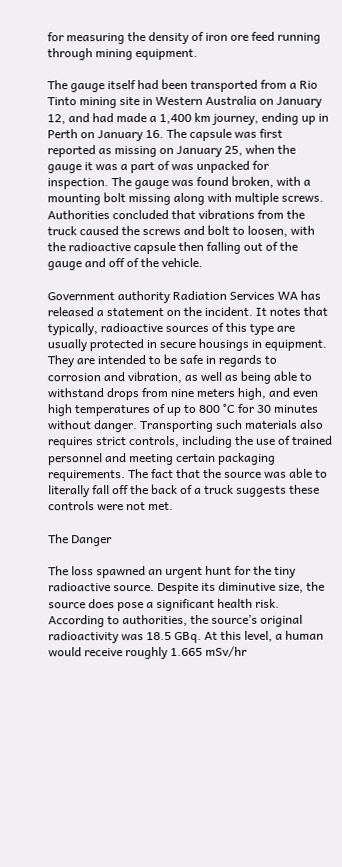for measuring the density of iron ore feed running through mining equipment.

The gauge itself had been transported from a Rio Tinto mining site in Western Australia on January 12, and had made a 1,400 km journey, ending up in Perth on January 16. The capsule was first reported as missing on January 25, when the gauge it was a part of was unpacked for inspection. The gauge was found broken, with a mounting bolt missing along with multiple screws. Authorities concluded that vibrations from the truck caused the screws and bolt to loosen, with the radioactive capsule then falling out of the gauge and off of the vehicle.

Government authority Radiation Services WA has released a statement on the incident. It notes that typically, radioactive sources of this type are usually protected in secure housings in equipment. They are intended to be safe in regards to corrosion and vibration, as well as being able to withstand drops from nine meters high, and even high temperatures of up to 800 °C for 30 minutes without danger. Transporting such materials also requires strict controls, including the use of trained personnel and meeting certain packaging requirements. The fact that the source was able to literally fall off the back of a truck suggests these controls were not met.

The Danger

The loss spawned an urgent hunt for the tiny radioactive source. Despite its diminutive size, the source does pose a significant health risk. According to authorities, the source’s original radioactivity was 18.5 GBq. At this level, a human would receive roughly 1.665 mSv/hr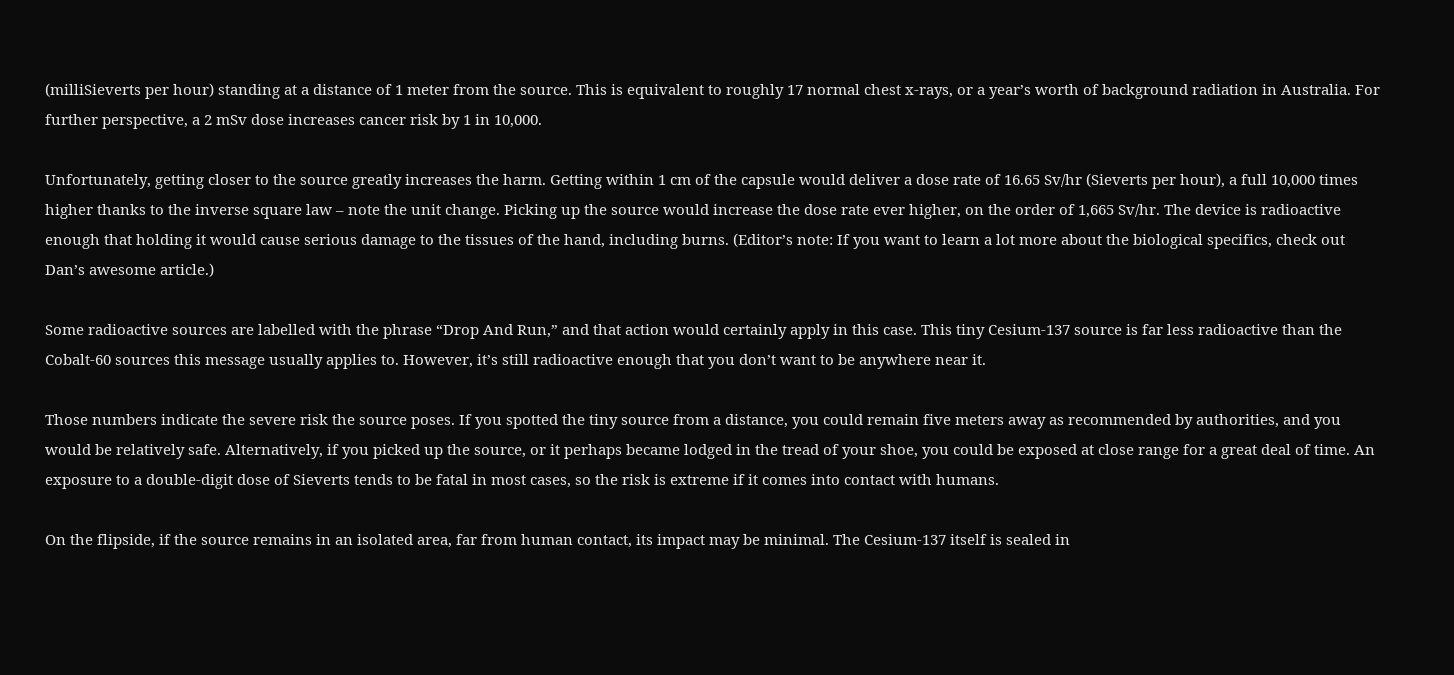(milliSieverts per hour) standing at a distance of 1 meter from the source. This is equivalent to roughly 17 normal chest x-rays, or a year’s worth of background radiation in Australia. For further perspective, a 2 mSv dose increases cancer risk by 1 in 10,000.

Unfortunately, getting closer to the source greatly increases the harm. Getting within 1 cm of the capsule would deliver a dose rate of 16.65 Sv/hr (Sieverts per hour), a full 10,000 times higher thanks to the inverse square law – note the unit change. Picking up the source would increase the dose rate ever higher, on the order of 1,665 Sv/hr. The device is radioactive enough that holding it would cause serious damage to the tissues of the hand, including burns. (Editor’s note: If you want to learn a lot more about the biological specifics, check out Dan’s awesome article.)

Some radioactive sources are labelled with the phrase “Drop And Run,” and that action would certainly apply in this case. This tiny Cesium-137 source is far less radioactive than the Cobalt-60 sources this message usually applies to. However, it’s still radioactive enough that you don’t want to be anywhere near it.

Those numbers indicate the severe risk the source poses. If you spotted the tiny source from a distance, you could remain five meters away as recommended by authorities, and you would be relatively safe. Alternatively, if you picked up the source, or it perhaps became lodged in the tread of your shoe, you could be exposed at close range for a great deal of time. An exposure to a double-digit dose of Sieverts tends to be fatal in most cases, so the risk is extreme if it comes into contact with humans.

On the flipside, if the source remains in an isolated area, far from human contact, its impact may be minimal. The Cesium-137 itself is sealed in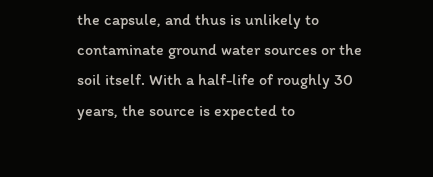the capsule, and thus is unlikely to contaminate ground water sources or the soil itself. With a half-life of roughly 30 years, the source is expected to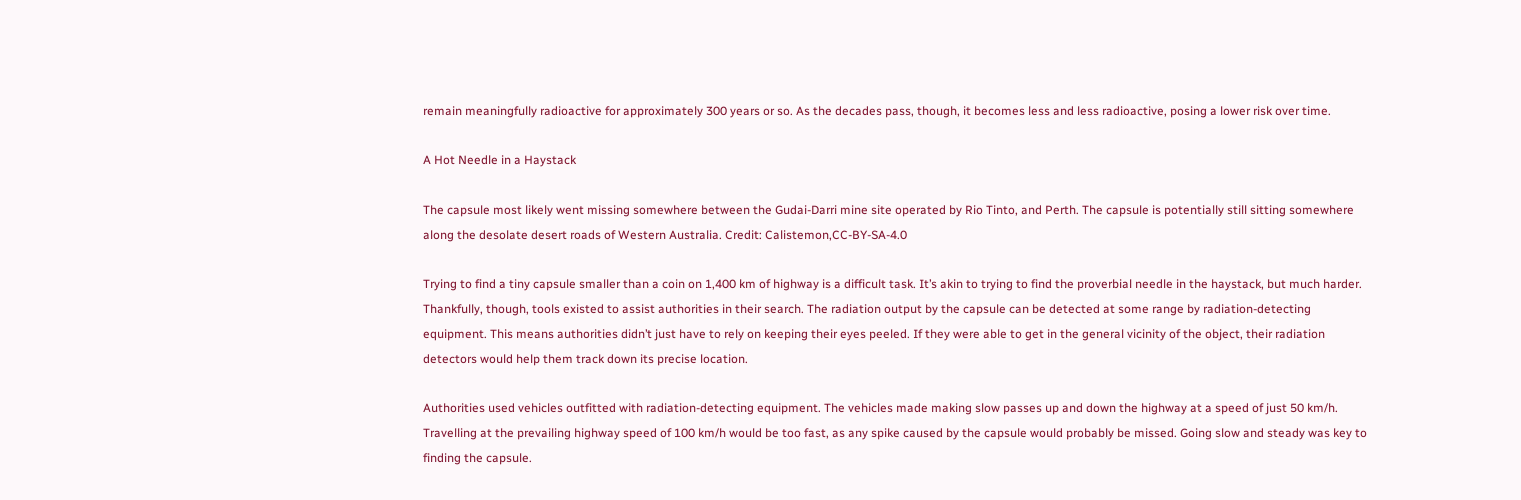remain meaningfully radioactive for approximately 300 years or so. As the decades pass, though, it becomes less and less radioactive, posing a lower risk over time.

A Hot Needle in a Haystack

The capsule most likely went missing somewhere between the Gudai-Darri mine site operated by Rio Tinto, and Perth. The capsule is potentially still sitting somewhere along the desolate desert roads of Western Australia. Credit: Calistemon,CC-BY-SA-4.0

Trying to find a tiny capsule smaller than a coin on 1,400 km of highway is a difficult task. It’s akin to trying to find the proverbial needle in the haystack, but much harder. Thankfully, though, tools existed to assist authorities in their search. The radiation output by the capsule can be detected at some range by radiation-detecting equipment. This means authorities didn’t just have to rely on keeping their eyes peeled. If they were able to get in the general vicinity of the object, their radiation detectors would help them track down its precise location.

Authorities used vehicles outfitted with radiation-detecting equipment. The vehicles made making slow passes up and down the highway at a speed of just 50 km/h. Travelling at the prevailing highway speed of 100 km/h would be too fast, as any spike caused by the capsule would probably be missed. Going slow and steady was key to finding the capsule.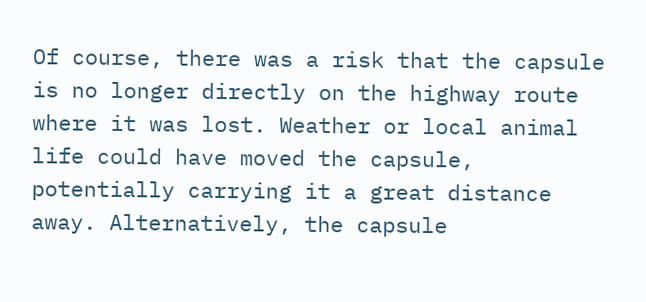Of course, there was a risk that the capsule is no longer directly on the highway route where it was lost. Weather or local animal life could have moved the capsule, potentially carrying it a great distance away. Alternatively, the capsule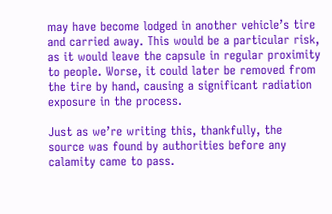may have become lodged in another vehicle’s tire and carried away. This would be a particular risk, as it would leave the capsule in regular proximity to people. Worse, it could later be removed from the tire by hand, causing a significant radiation exposure in the process.

Just as we’re writing this, thankfully, the source was found by authorities before any calamity came to pass.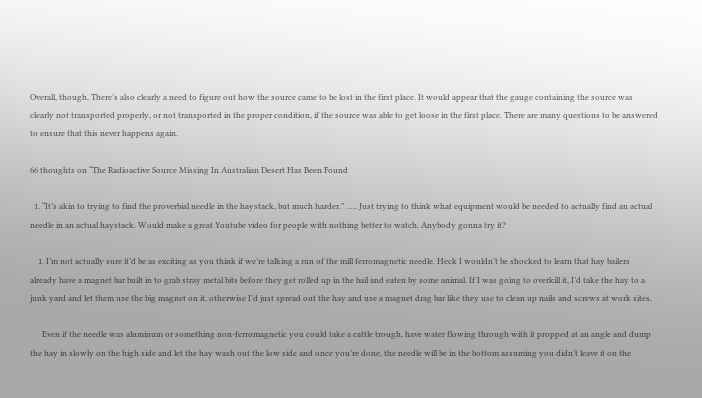Overall, though, There’s also clearly a need to figure out how the source came to be lost in the first place. It would appear that the gauge containing the source was clearly not transported properly, or not transported in the proper condition, if the source was able to get loose in the first place. There are many questions to be answered to ensure that this never happens again.

66 thoughts on “The Radioactive Source Missing In Australian Desert Has Been Found

  1. “It’s akin to trying to find the proverbial needle in the haystack, but much harder.” ….. Just trying to think what equipment would be needed to actually find an actual needle in an actual haystack. Would make a great Youtube video for people with nothing better to watch. Anybody gonna try it?

    1. I’m not actually sure it’d be as exciting as you think if we’re talking a run of the mill ferromagnetic needle. Heck I wouldn’t be shocked to learn that hay bailers already have a magnet bar built in to grab stray metal bits before they get rolled up in the bail and eaten by some animal. If I was going to overkill it, I’d take the hay to a junk yard and let them use the big magnet on it, otherwise I’d just spread out the hay and use a magnet drag bar like they use to clean up nails and screws at work sites.

      Even if the needle was aluminum or something non-ferromagnetic you could take a cattle trough, have water flowing through with it propped at an angle and dump the hay in slowly on the high side and let the hay wash out the low side and once you’re done, the needle will be in the bottom assuming you didn’t leave it on the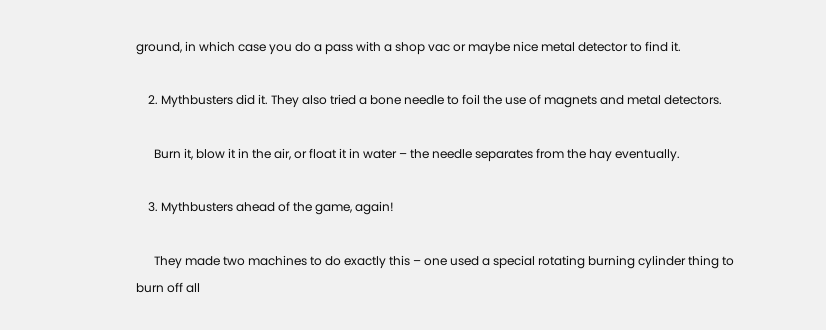ground, in which case you do a pass with a shop vac or maybe nice metal detector to find it.

    2. Mythbusters did it. They also tried a bone needle to foil the use of magnets and metal detectors.

      Burn it, blow it in the air, or float it in water – the needle separates from the hay eventually.

    3. Mythbusters ahead of the game, again!

      They made two machines to do exactly this – one used a special rotating burning cylinder thing to burn off all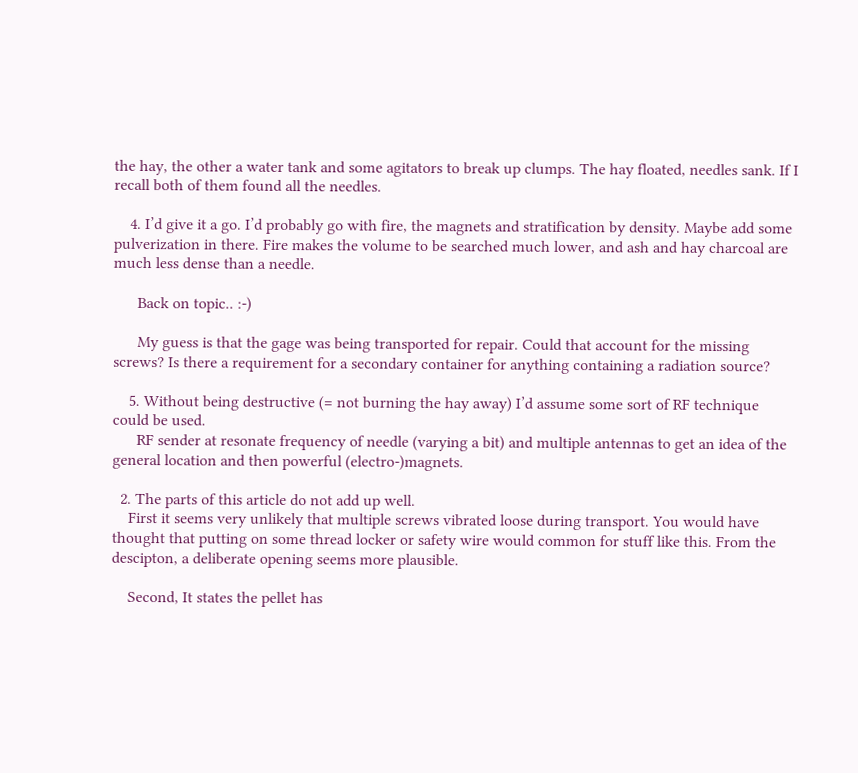the hay, the other a water tank and some agitators to break up clumps. The hay floated, needles sank. If I recall both of them found all the needles.

    4. I’d give it a go. I’d probably go with fire, the magnets and stratification by density. Maybe add some pulverization in there. Fire makes the volume to be searched much lower, and ash and hay charcoal are much less dense than a needle.

      Back on topic.. :-)

      My guess is that the gage was being transported for repair. Could that account for the missing screws? Is there a requirement for a secondary container for anything containing a radiation source?

    5. Without being destructive (= not burning the hay away) I’d assume some sort of RF technique could be used.
      RF sender at resonate frequency of needle (varying a bit) and multiple antennas to get an idea of the general location and then powerful (electro-)magnets.

  2. The parts of this article do not add up well.
    First it seems very unlikely that multiple screws vibrated loose during transport. You would have thought that putting on some thread locker or safety wire would common for stuff like this. From the descipton, a deliberate opening seems more plausible.

    Second, It states the pellet has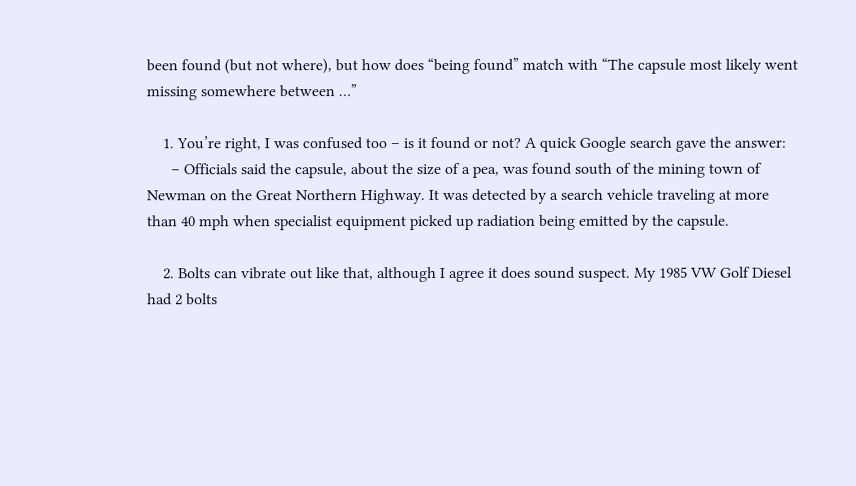been found (but not where), but how does “being found” match with “The capsule most likely went missing somewhere between …”

    1. You’re right, I was confused too – is it found or not? A quick Google search gave the answer:
      – Officials said the capsule, about the size of a pea, was found south of the mining town of Newman on the Great Northern Highway. It was detected by a search vehicle traveling at more than 40 mph when specialist equipment picked up radiation being emitted by the capsule.

    2. Bolts can vibrate out like that, although I agree it does sound suspect. My 1985 VW Golf Diesel had 2 bolts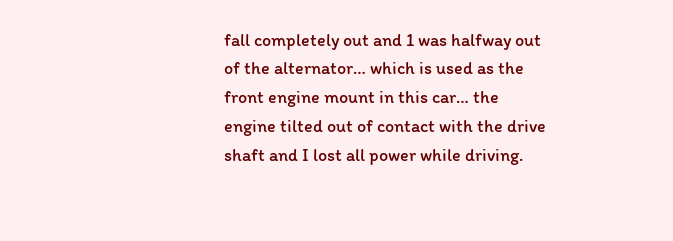fall completely out and 1 was halfway out of the alternator… which is used as the front engine mount in this car… the engine tilted out of contact with the drive shaft and I lost all power while driving.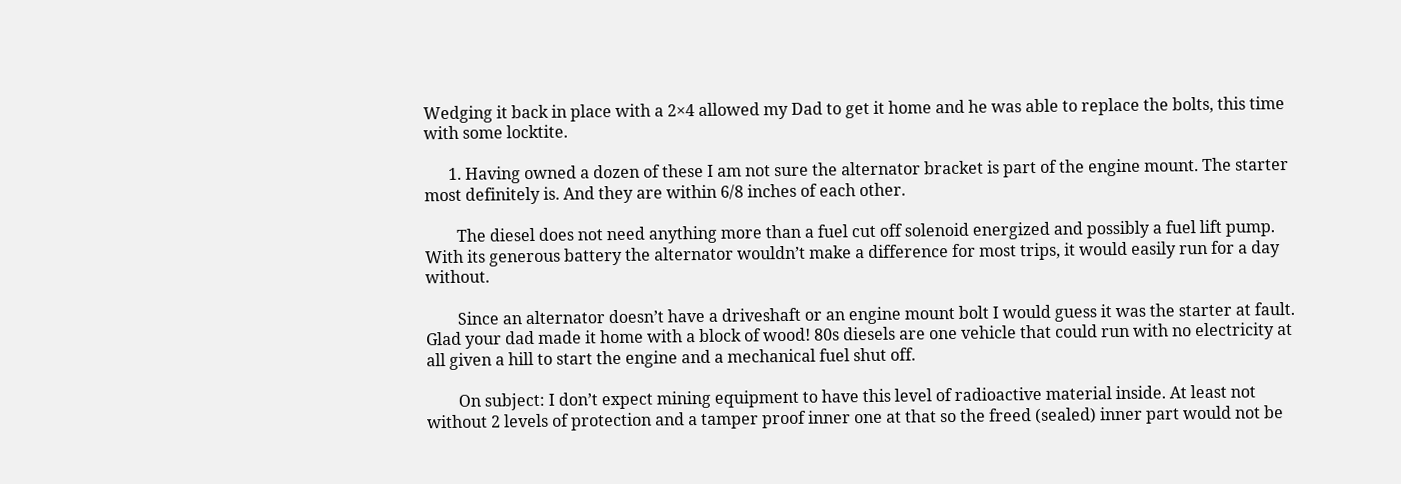Wedging it back in place with a 2×4 allowed my Dad to get it home and he was able to replace the bolts, this time with some locktite.

      1. Having owned a dozen of these I am not sure the alternator bracket is part of the engine mount. The starter most definitely is. And they are within 6/8 inches of each other.

        The diesel does not need anything more than a fuel cut off solenoid energized and possibly a fuel lift pump. With its generous battery the alternator wouldn’t make a difference for most trips, it would easily run for a day without.

        Since an alternator doesn’t have a driveshaft or an engine mount bolt I would guess it was the starter at fault. Glad your dad made it home with a block of wood! 80s diesels are one vehicle that could run with no electricity at all given a hill to start the engine and a mechanical fuel shut off.

        On subject: I don’t expect mining equipment to have this level of radioactive material inside. At least not without 2 levels of protection and a tamper proof inner one at that so the freed (sealed) inner part would not be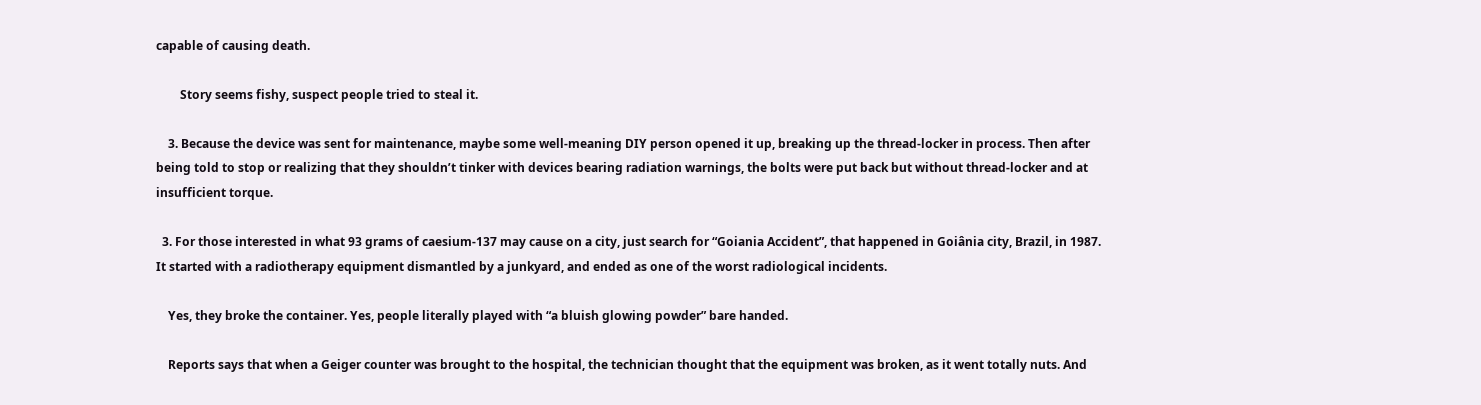capable of causing death.

        Story seems fishy, suspect people tried to steal it.

    3. Because the device was sent for maintenance, maybe some well-meaning DIY person opened it up, breaking up the thread-locker in process. Then after being told to stop or realizing that they shouldn’t tinker with devices bearing radiation warnings, the bolts were put back but without thread-locker and at insufficient torque.

  3. For those interested in what 93 grams of caesium-137 may cause on a city, just search for “Goiania Accident”, that happened in Goiânia city, Brazil, in 1987. It started with a radiotherapy equipment dismantled by a junkyard, and ended as one of the worst radiological incidents.

    Yes, they broke the container. Yes, people literally played with “a bluish glowing powder” bare handed.

    Reports says that when a Geiger counter was brought to the hospital, the technician thought that the equipment was broken, as it went totally nuts. And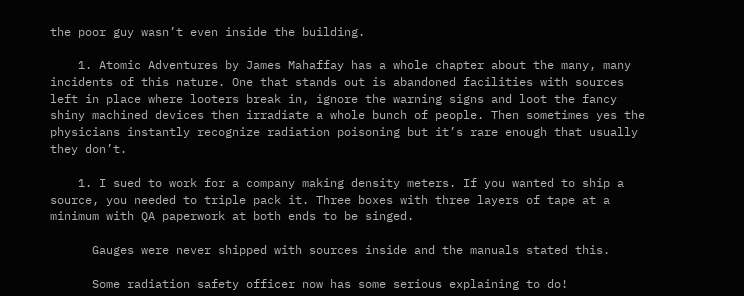the poor guy wasn’t even inside the building.

    1. Atomic Adventures by James Mahaffay has a whole chapter about the many, many incidents of this nature. One that stands out is abandoned facilities with sources left in place where looters break in, ignore the warning signs and loot the fancy shiny machined devices then irradiate a whole bunch of people. Then sometimes yes the physicians instantly recognize radiation poisoning but it’s rare enough that usually they don’t.

    1. I sued to work for a company making density meters. If you wanted to ship a source, you needed to triple pack it. Three boxes with three layers of tape at a minimum with QA paperwork at both ends to be singed.

      Gauges were never shipped with sources inside and the manuals stated this.

      Some radiation safety officer now has some serious explaining to do!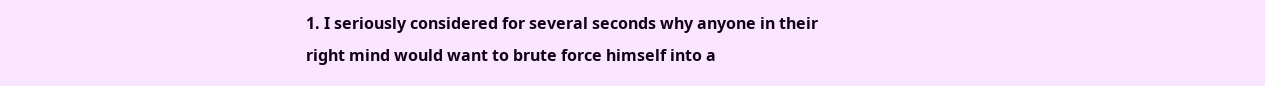1. I seriously considered for several seconds why anyone in their right mind would want to brute force himself into a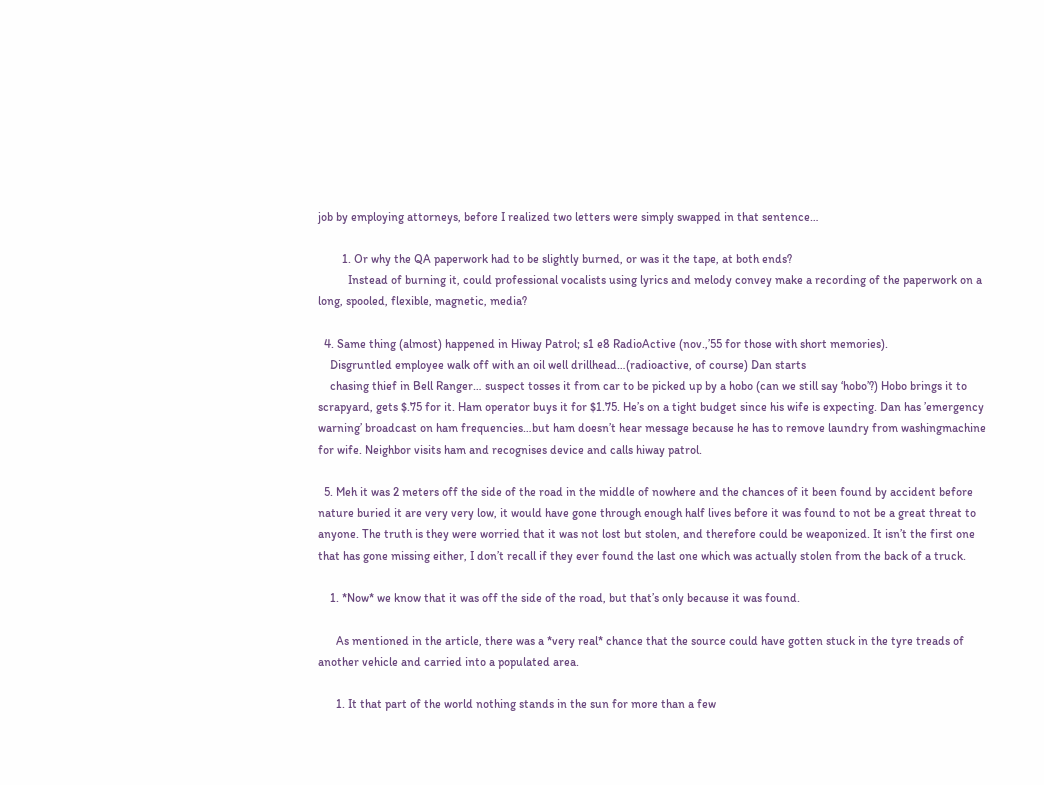job by employing attorneys, before I realized two letters were simply swapped in that sentence…

        1. Or why the QA paperwork had to be slightly burned, or was it the tape, at both ends?
          Instead of burning it, could professional vocalists using lyrics and melody convey make a recording of the paperwork on a long, spooled, flexible, magnetic, media?

  4. Same thing (almost) happened in Hiway Patrol; s1 e8 RadioActive (nov.,’55 for those with short memories).
    Disgruntled employee walk off with an oil well drillhead…(radioactive, of course) Dan starts
    chasing thief in Bell Ranger… suspect tosses it from car to be picked up by a hobo (can we still say ‘hobo’?) Hobo brings it to scrapyard, gets $.75 for it. Ham operator buys it for $1.75. He’s on a tight budget since his wife is expecting. Dan has ’emergency warning’ broadcast on ham frequencies…but ham doesn’t hear message because he has to remove laundry from washingmachine for wife. Neighbor visits ham and recognises device and calls hiway patrol.

  5. Meh it was 2 meters off the side of the road in the middle of nowhere and the chances of it been found by accident before nature buried it are very very low, it would have gone through enough half lives before it was found to not be a great threat to anyone. The truth is they were worried that it was not lost but stolen, and therefore could be weaponized. It isn’t the first one that has gone missing either, I don’t recall if they ever found the last one which was actually stolen from the back of a truck.

    1. *Now* we know that it was off the side of the road, but that’s only because it was found.

      As mentioned in the article, there was a *very real* chance that the source could have gotten stuck in the tyre treads of another vehicle and carried into a populated area.

      1. It that part of the world nothing stands in the sun for more than a few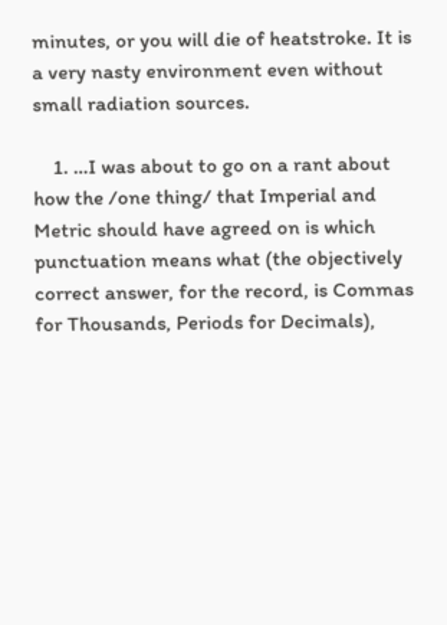minutes, or you will die of heatstroke. It is a very nasty environment even without small radiation sources.

    1. …I was about to go on a rant about how the /one thing/ that Imperial and Metric should have agreed on is which punctuation means what (the objectively correct answer, for the record, is Commas for Thousands, Periods for Decimals),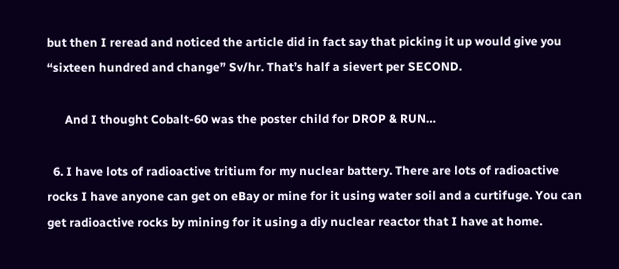but then I reread and noticed the article did in fact say that picking it up would give you “sixteen hundred and change” Sv/hr. That’s half a sievert per SECOND.

      And I thought Cobalt-60 was the poster child for DROP & RUN…

  6. I have lots of radioactive tritium for my nuclear battery. There are lots of radioactive rocks I have anyone can get on eBay or mine for it using water soil and a curtifuge. You can get radioactive rocks by mining for it using a diy nuclear reactor that I have at home.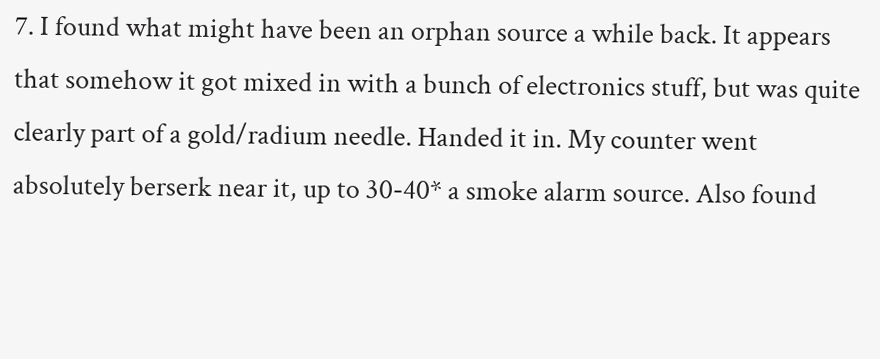7. I found what might have been an orphan source a while back. It appears that somehow it got mixed in with a bunch of electronics stuff, but was quite clearly part of a gold/radium needle. Handed it in. My counter went absolutely berserk near it, up to 30-40* a smoke alarm source. Also found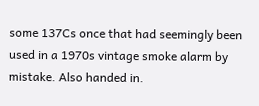some 137Cs once that had seemingly been used in a 1970s vintage smoke alarm by mistake. Also handed in.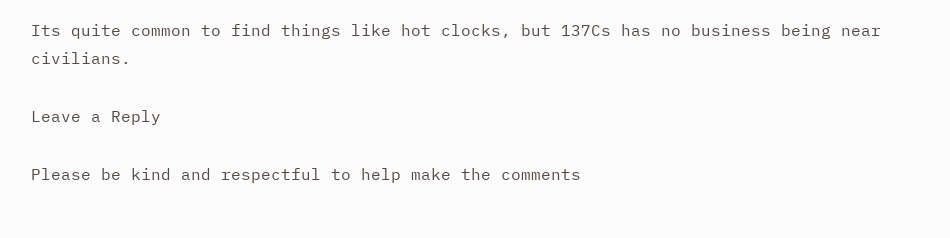Its quite common to find things like hot clocks, but 137Cs has no business being near civilians.

Leave a Reply

Please be kind and respectful to help make the comments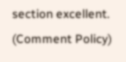section excellent. (Comment Policy)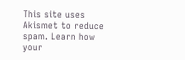This site uses Akismet to reduce spam. Learn how your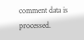comment data is processed.